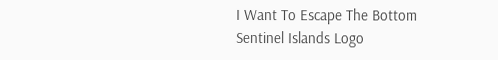I Want To Escape The Bottom
Sentinel Islands Logo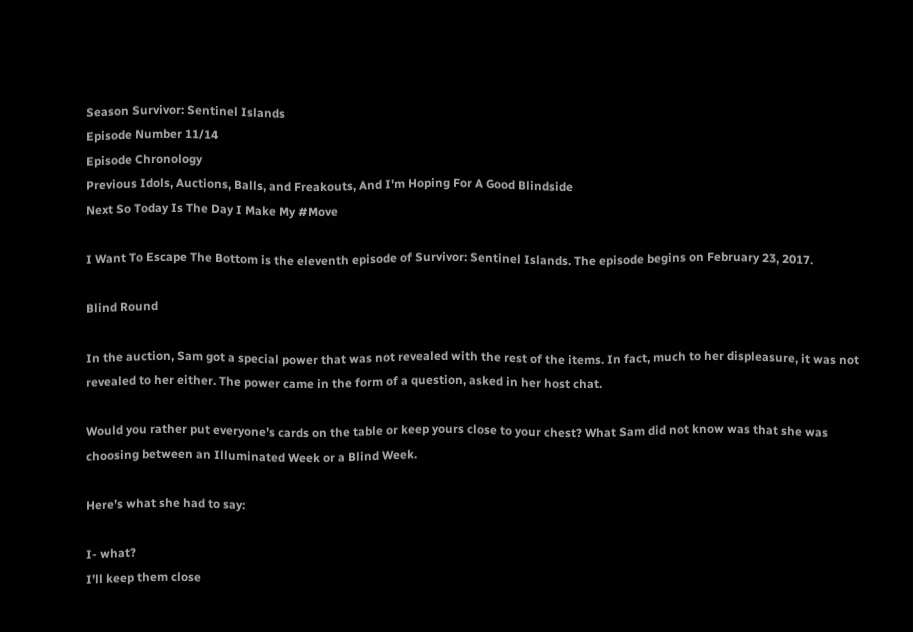Season Survivor: Sentinel Islands
Episode Number 11/14
Episode Chronology
Previous Idols, Auctions, Balls, and Freakouts, And I'm Hoping For A Good Blindside
Next So Today Is The Day I Make My #Move

I Want To Escape The Bottom is the eleventh episode of Survivor: Sentinel Islands. The episode begins on February 23, 2017.

Blind Round

In the auction, Sam got a special power that was not revealed with the rest of the items. In fact, much to her displeasure, it was not revealed to her either. The power came in the form of a question, asked in her host chat.

Would you rather put everyone’s cards on the table or keep yours close to your chest? What Sam did not know was that she was choosing between an Illuminated Week or a Blind Week.

Here’s what she had to say:

I- what?
I’ll keep them close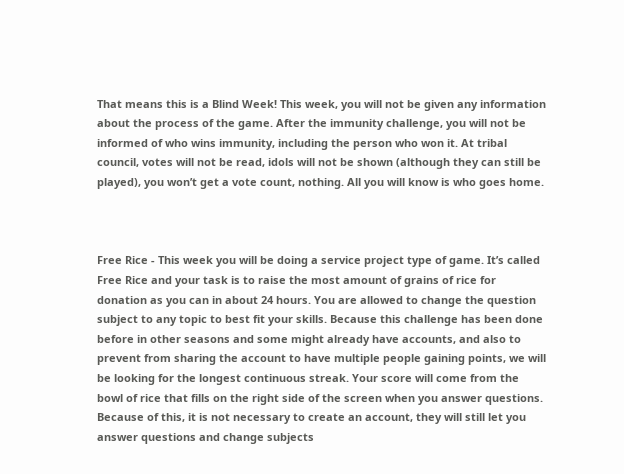That means this is a Blind Week! This week, you will not be given any information about the process of the game. After the immunity challenge, you will not be informed of who wins immunity, including the person who won it. At tribal council, votes will not be read, idols will not be shown (although they can still be played), you won’t get a vote count, nothing. All you will know is who goes home.



Free Rice - This week you will be doing a service project type of game. It’s called Free Rice and your task is to raise the most amount of grains of rice for donation as you can in about 24 hours. You are allowed to change the question subject to any topic to best fit your skills. Because this challenge has been done before in other seasons and some might already have accounts, and also to prevent from sharing the account to have multiple people gaining points, we will be looking for the longest continuous streak. Your score will come from the bowl of rice that fills on the right side of the screen when you answer questions. Because of this, it is not necessary to create an account, they will still let you answer questions and change subjects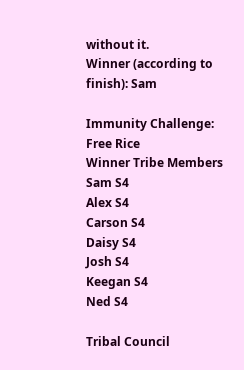without it.
Winner (according to finish): Sam

Immunity Challenge: Free Rice
Winner Tribe Members
Sam S4
Alex S4
Carson S4
Daisy S4
Josh S4
Keegan S4
Ned S4

Tribal Council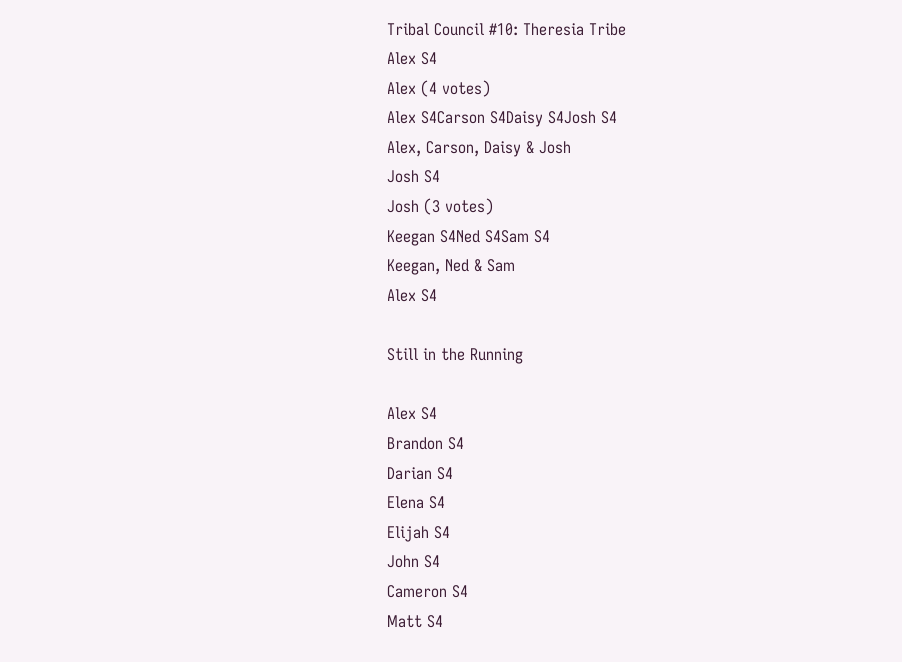Tribal Council #10: Theresia Tribe
Alex S4
Alex (4 votes)
Alex S4Carson S4Daisy S4Josh S4
Alex, Carson, Daisy & Josh
Josh S4
Josh (3 votes)
Keegan S4Ned S4Sam S4
Keegan, Ned & Sam
Alex S4

Still in the Running

Alex S4
Brandon S4
Darian S4
Elena S4
Elijah S4
John S4
Cameron S4
Matt S4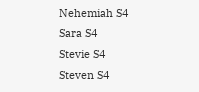Nehemiah S4
Sara S4
Stevie S4
Steven S4